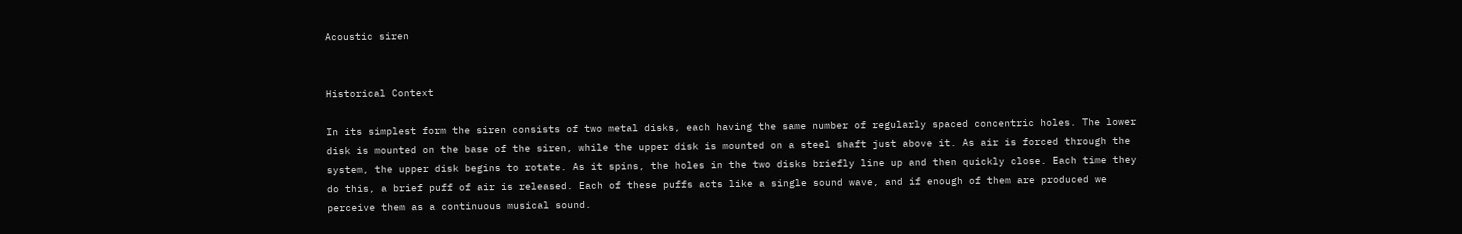Acoustic siren


Historical Context

In its simplest form the siren consists of two metal disks, each having the same number of regularly spaced concentric holes. The lower disk is mounted on the base of the siren, while the upper disk is mounted on a steel shaft just above it. As air is forced through the system, the upper disk begins to rotate. As it spins, the holes in the two disks briefly line up and then quickly close. Each time they do this, a brief puff of air is released. Each of these puffs acts like a single sound wave, and if enough of them are produced we perceive them as a continuous musical sound.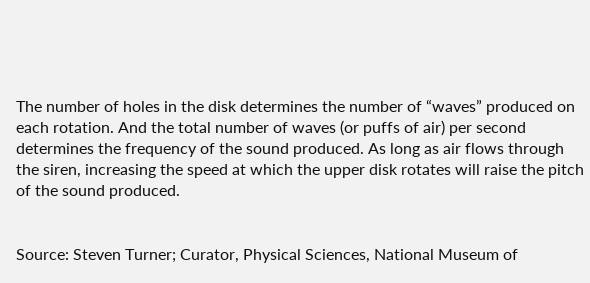The number of holes in the disk determines the number of “waves” produced on each rotation. And the total number of waves (or puffs of air) per second determines the frequency of the sound produced. As long as air flows through the siren, increasing the speed at which the upper disk rotates will raise the pitch of the sound produced.


Source: Steven Turner; Curator, Physical Sciences, National Museum of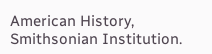American History, Smithsonian Institution.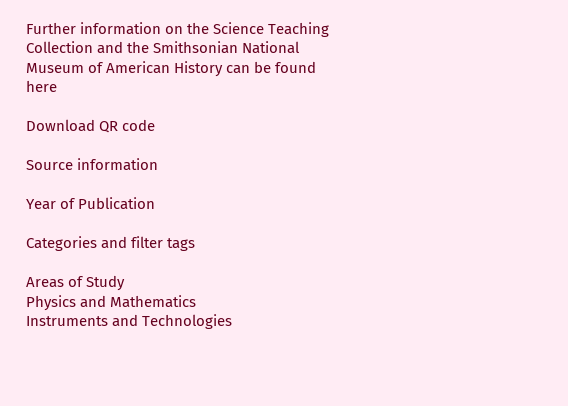Further information on the Science Teaching Collection and the Smithsonian National Museum of American History can be found here

Download QR code

Source information

Year of Publication

Categories and filter tags

Areas of Study
Physics and Mathematics
Instruments and Technologies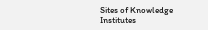Sites of Knowledge
Institutes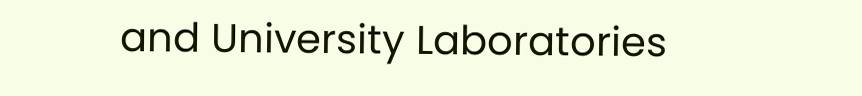and University Laboratories